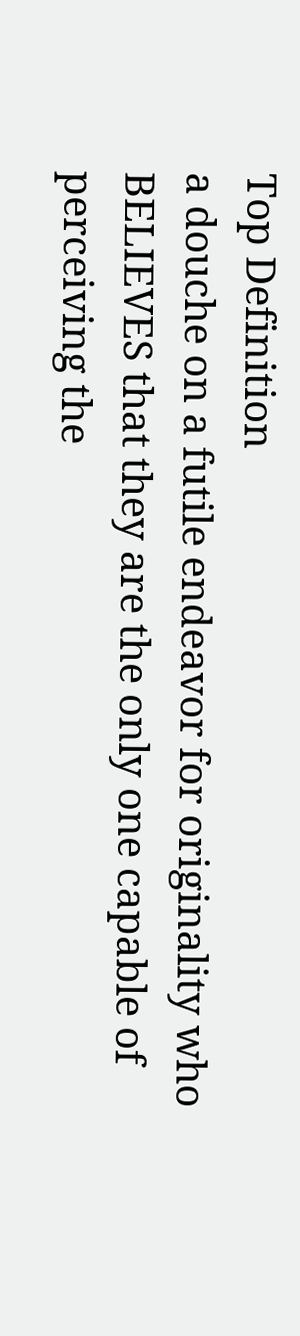Top Definition
a douche on a futile endeavor for originality who BELIEVES that they are the only one capable of perceiving the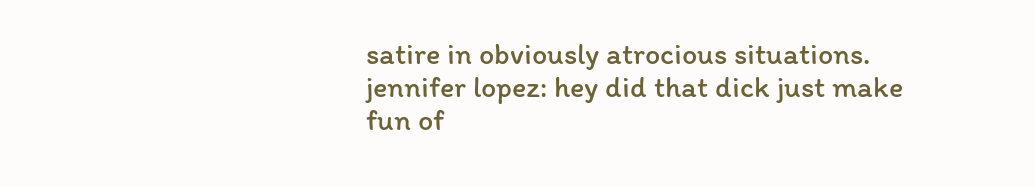satire in obviously atrocious situations.
jennifer lopez: hey did that dick just make fun of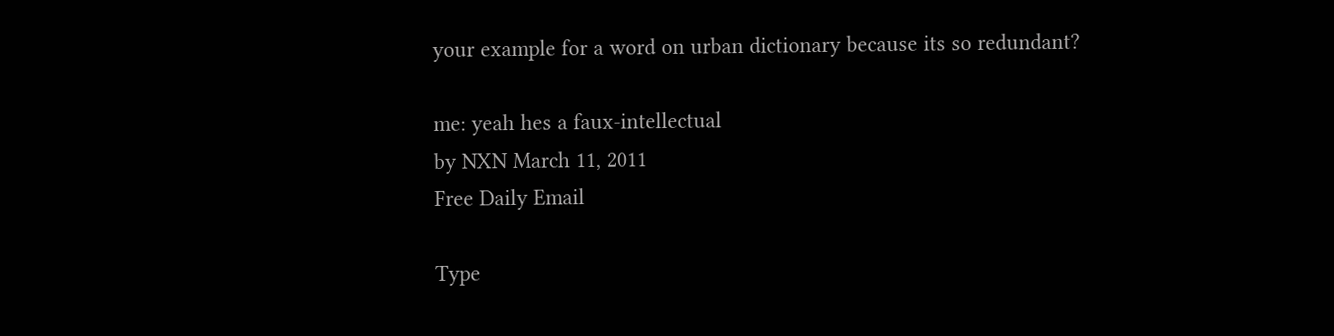your example for a word on urban dictionary because its so redundant?

me: yeah hes a faux-intellectual
by NXN March 11, 2011
Free Daily Email

Type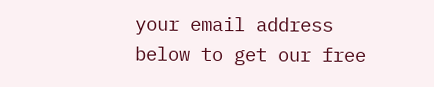your email address below to get our free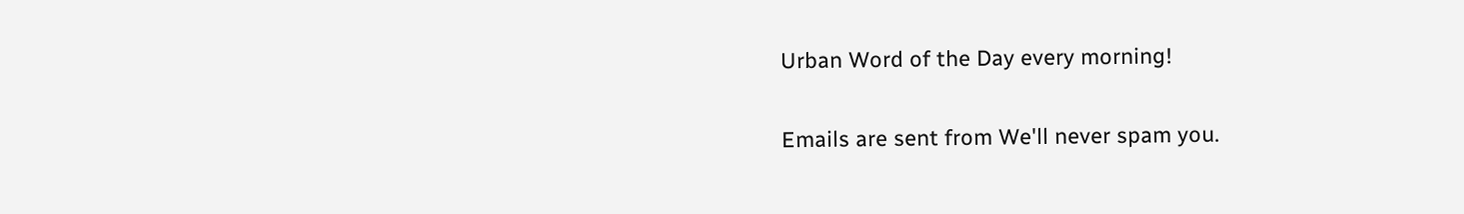Urban Word of the Day every morning!

Emails are sent from We'll never spam you.